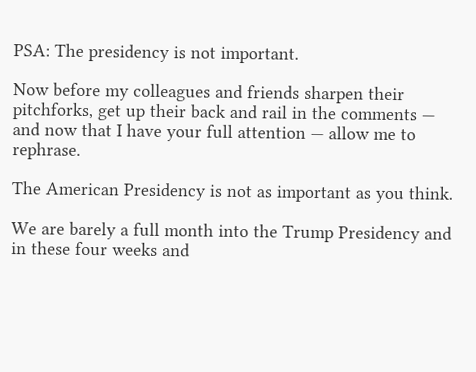PSA: The presidency is not important.

Now before my colleagues and friends sharpen their pitchforks, get up their back and rail in the comments — and now that I have your full attention — allow me to rephrase.

The American Presidency is not as important as you think.

We are barely a full month into the Trump Presidency and in these four weeks and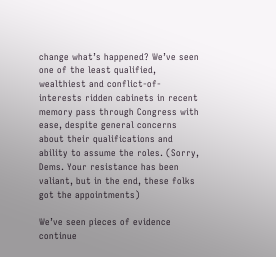change what’s happened? We’ve seen one of the least qualified, wealthiest and conflict-of-interests ridden cabinets in recent memory pass through Congress with ease, despite general concerns about their qualifications and ability to assume the roles. (Sorry, Dems. Your resistance has been valiant, but in the end, these folks got the appointments)

We’ve seen pieces of evidence continue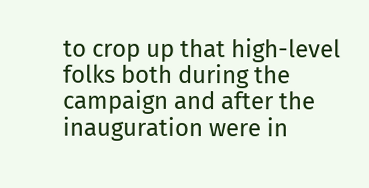to crop up that high-level folks both during the campaign and after the inauguration were in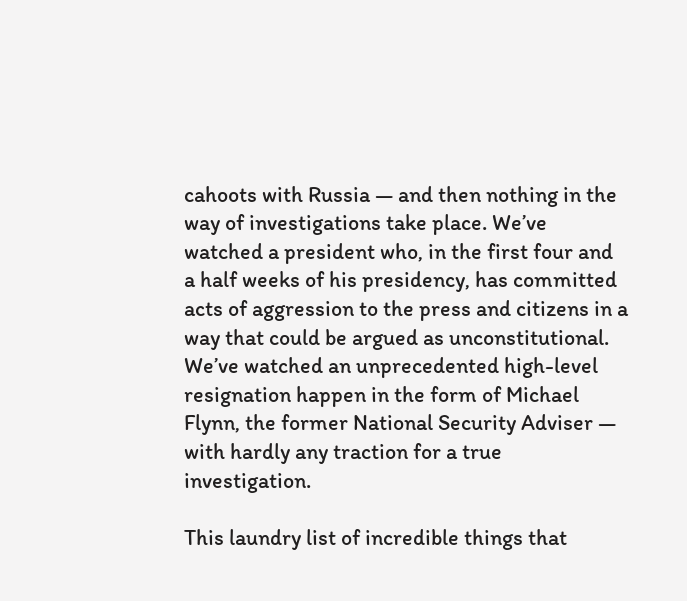cahoots with Russia — and then nothing in the way of investigations take place. We’ve watched a president who, in the first four and a half weeks of his presidency, has committed acts of aggression to the press and citizens in a way that could be argued as unconstitutional. We’ve watched an unprecedented high-level resignation happen in the form of Michael Flynn, the former National Security Adviser — with hardly any traction for a true investigation.

This laundry list of incredible things that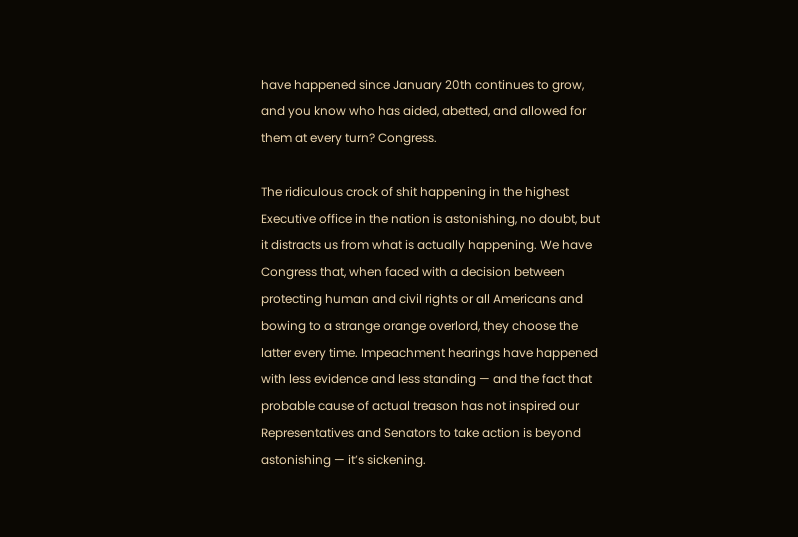have happened since January 20th continues to grow, and you know who has aided, abetted, and allowed for them at every turn? Congress.

The ridiculous crock of shit happening in the highest Executive office in the nation is astonishing, no doubt, but it distracts us from what is actually happening. We have Congress that, when faced with a decision between protecting human and civil rights or all Americans and bowing to a strange orange overlord, they choose the latter every time. Impeachment hearings have happened with less evidence and less standing — and the fact that probable cause of actual treason has not inspired our Representatives and Senators to take action is beyond astonishing — it’s sickening.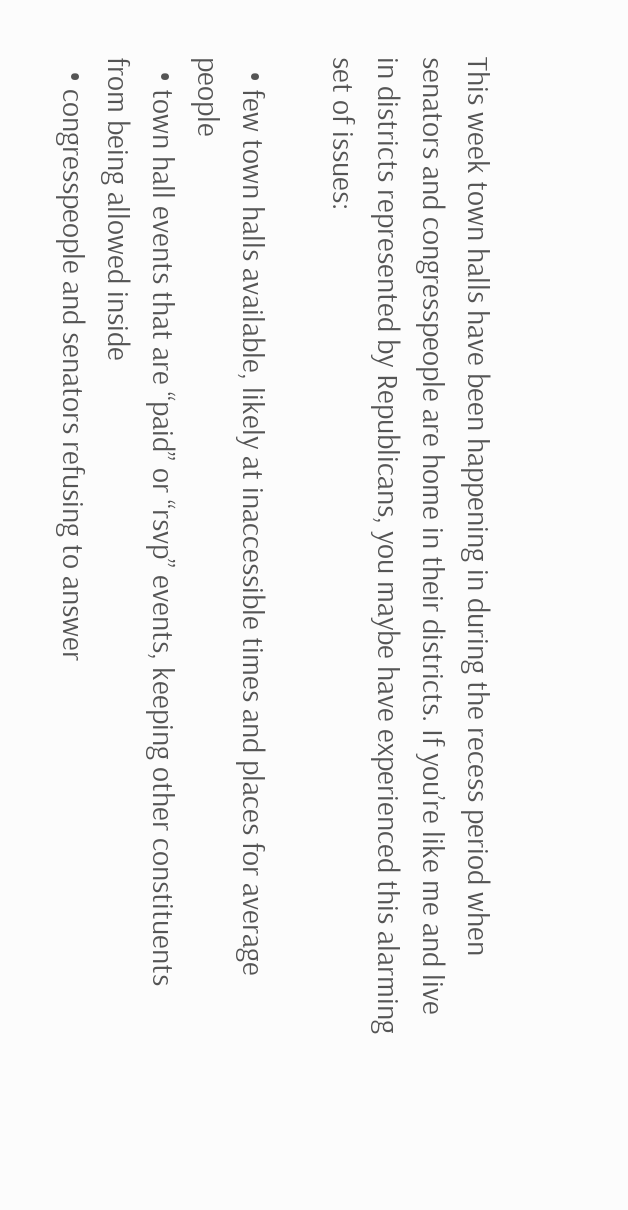This week town halls have been happening in during the recess period when senators and congresspeople are home in their districts. If you’re like me and live in districts represented by Republicans, you maybe have experienced this alarming set of issues:

  • few town halls available, likely at inaccessible times and places for average people
  • town hall events that are “paid” or “rsvp” events, keeping other constituents from being allowed inside
  • congresspeople and senators refusing to answer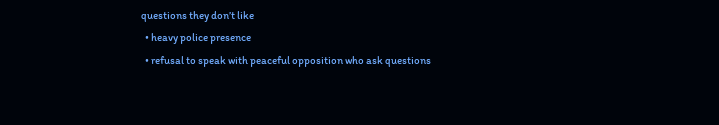questions they don’t like
  • heavy police presence
  • refusal to speak with peaceful opposition who ask questions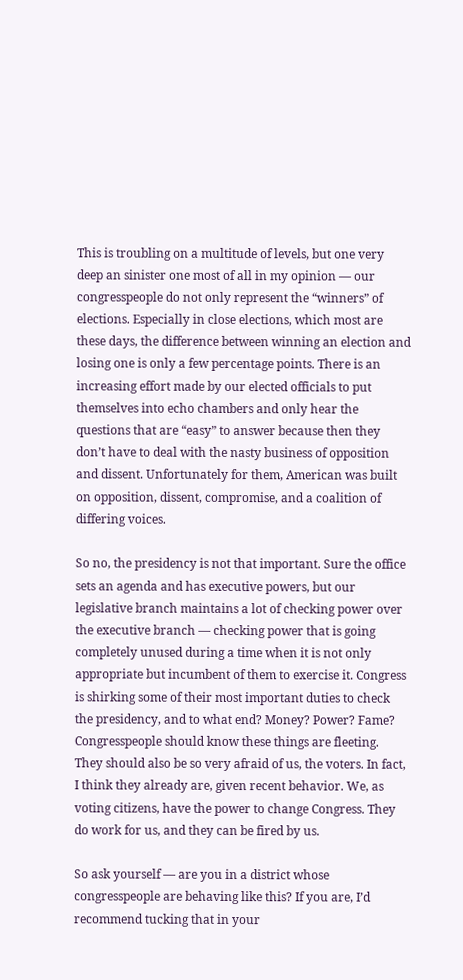This is troubling on a multitude of levels, but one very deep an sinister one most of all in my opinion — our congresspeople do not only represent the “winners” of elections. Especially in close elections, which most are these days, the difference between winning an election and losing one is only a few percentage points. There is an increasing effort made by our elected officials to put themselves into echo chambers and only hear the questions that are “easy” to answer because then they don’t have to deal with the nasty business of opposition and dissent. Unfortunately for them, American was built on opposition, dissent, compromise, and a coalition of differing voices.

So no, the presidency is not that important. Sure the office sets an agenda and has executive powers, but our legislative branch maintains a lot of checking power over the executive branch — checking power that is going completely unused during a time when it is not only appropriate but incumbent of them to exercise it. Congress is shirking some of their most important duties to check the presidency, and to what end? Money? Power? Fame? Congresspeople should know these things are fleeting. They should also be so very afraid of us, the voters. In fact, I think they already are, given recent behavior. We, as voting citizens, have the power to change Congress. They do work for us, and they can be fired by us.

So ask yourself — are you in a district whose congresspeople are behaving like this? If you are, I’d recommend tucking that in your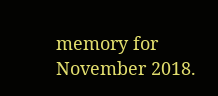memory for November 2018.